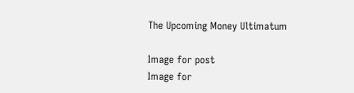The Upcoming Money Ultimatum

Image for post
Image for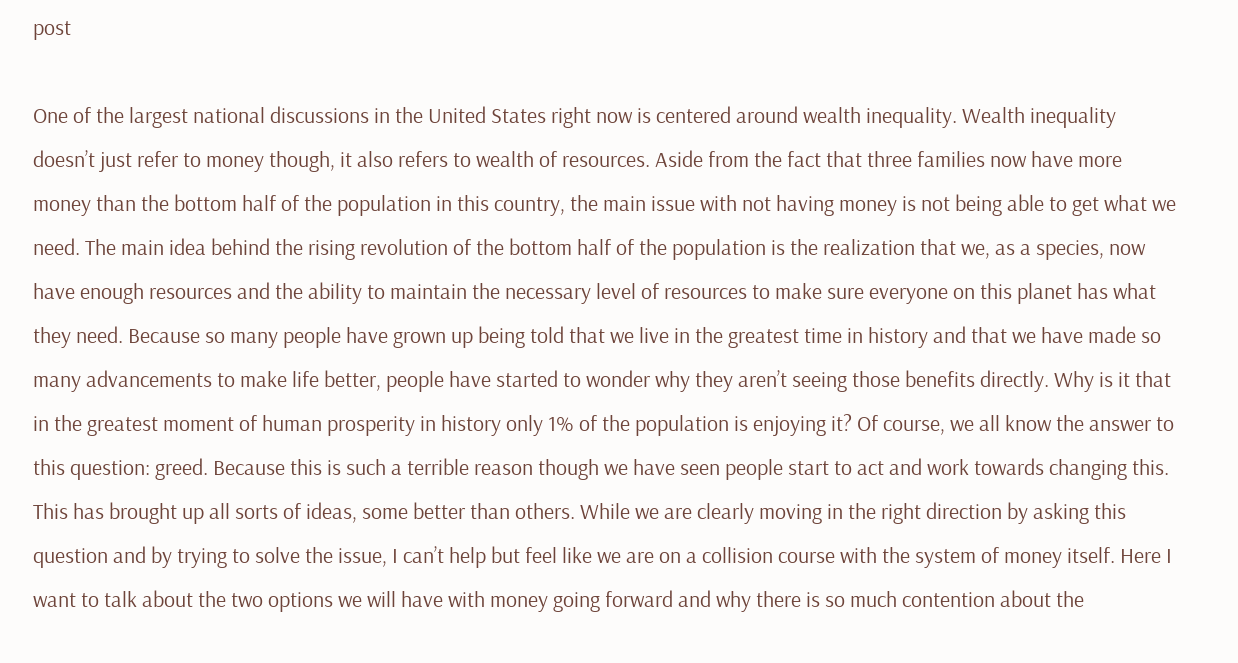post

One of the largest national discussions in the United States right now is centered around wealth inequality. Wealth inequality doesn’t just refer to money though, it also refers to wealth of resources. Aside from the fact that three families now have more money than the bottom half of the population in this country, the main issue with not having money is not being able to get what we need. The main idea behind the rising revolution of the bottom half of the population is the realization that we, as a species, now have enough resources and the ability to maintain the necessary level of resources to make sure everyone on this planet has what they need. Because so many people have grown up being told that we live in the greatest time in history and that we have made so many advancements to make life better, people have started to wonder why they aren’t seeing those benefits directly. Why is it that in the greatest moment of human prosperity in history only 1% of the population is enjoying it? Of course, we all know the answer to this question: greed. Because this is such a terrible reason though we have seen people start to act and work towards changing this. This has brought up all sorts of ideas, some better than others. While we are clearly moving in the right direction by asking this question and by trying to solve the issue, I can’t help but feel like we are on a collision course with the system of money itself. Here I want to talk about the two options we will have with money going forward and why there is so much contention about the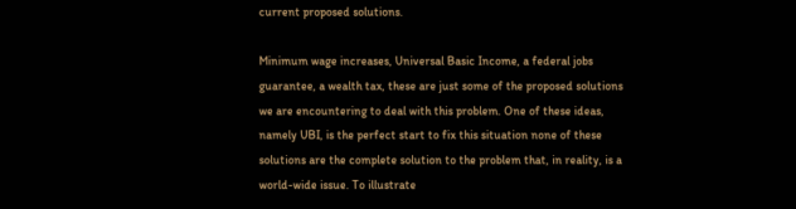current proposed solutions.

Minimum wage increases, Universal Basic Income, a federal jobs guarantee, a wealth tax, these are just some of the proposed solutions we are encountering to deal with this problem. One of these ideas, namely UBI, is the perfect start to fix this situation none of these solutions are the complete solution to the problem that, in reality, is a world-wide issue. To illustrate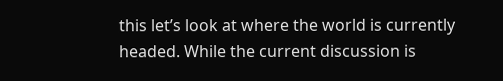this let’s look at where the world is currently headed. While the current discussion is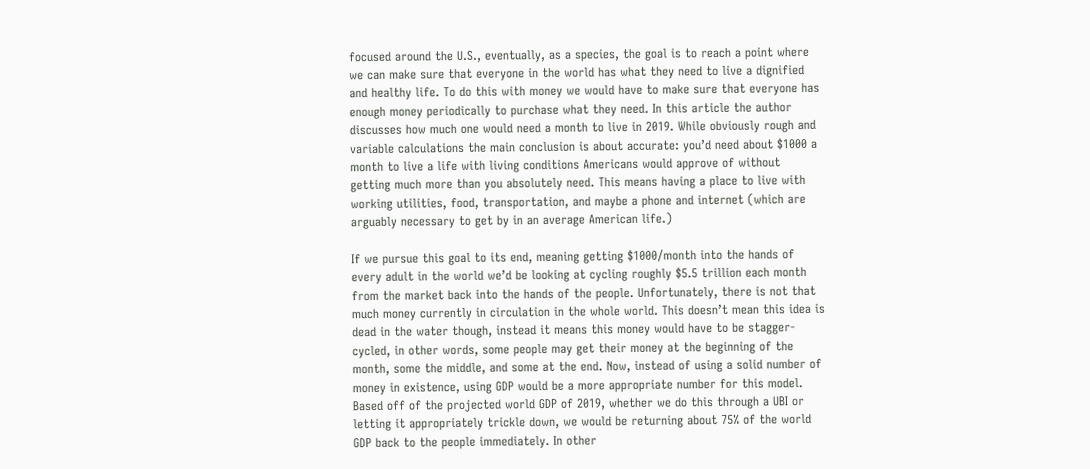focused around the U.S., eventually, as a species, the goal is to reach a point where we can make sure that everyone in the world has what they need to live a dignified and healthy life. To do this with money we would have to make sure that everyone has enough money periodically to purchase what they need. In this article the author discusses how much one would need a month to live in 2019. While obviously rough and variable calculations the main conclusion is about accurate: you’d need about $1000 a month to live a life with living conditions Americans would approve of without getting much more than you absolutely need. This means having a place to live with working utilities, food, transportation, and maybe a phone and internet (which are arguably necessary to get by in an average American life.)

If we pursue this goal to its end, meaning getting $1000/month into the hands of every adult in the world we’d be looking at cycling roughly $5.5 trillion each month from the market back into the hands of the people. Unfortunately, there is not that much money currently in circulation in the whole world. This doesn’t mean this idea is dead in the water though, instead it means this money would have to be stagger-cycled, in other words, some people may get their money at the beginning of the month, some the middle, and some at the end. Now, instead of using a solid number of money in existence, using GDP would be a more appropriate number for this model. Based off of the projected world GDP of 2019, whether we do this through a UBI or letting it appropriately trickle down, we would be returning about 75% of the world GDP back to the people immediately. In other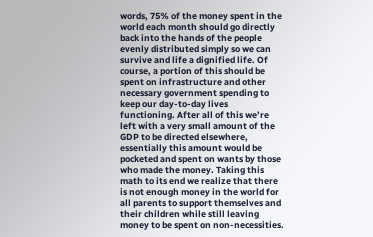words, 75% of the money spent in the world each month should go directly back into the hands of the people evenly distributed simply so we can survive and life a dignified life. Of course, a portion of this should be spent on infrastructure and other necessary government spending to keep our day-to-day lives functioning. After all of this we’re left with a very small amount of the GDP to be directed elsewhere, essentially this amount would be pocketed and spent on wants by those who made the money. Taking this math to its end we realize that there is not enough money in the world for all parents to support themselves and their children while still leaving money to be spent on non-necessities.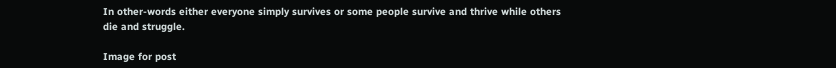In other-words either everyone simply survives or some people survive and thrive while others die and struggle.

Image for post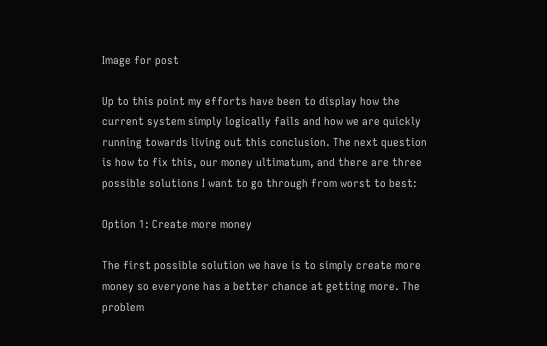Image for post

Up to this point my efforts have been to display how the current system simply logically fails and how we are quickly running towards living out this conclusion. The next question is how to fix this, our money ultimatum, and there are three possible solutions I want to go through from worst to best:

Option 1: Create more money

The first possible solution we have is to simply create more money so everyone has a better chance at getting more. The problem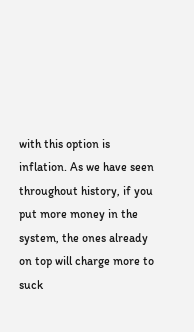with this option is inflation. As we have seen throughout history, if you put more money in the system, the ones already on top will charge more to suck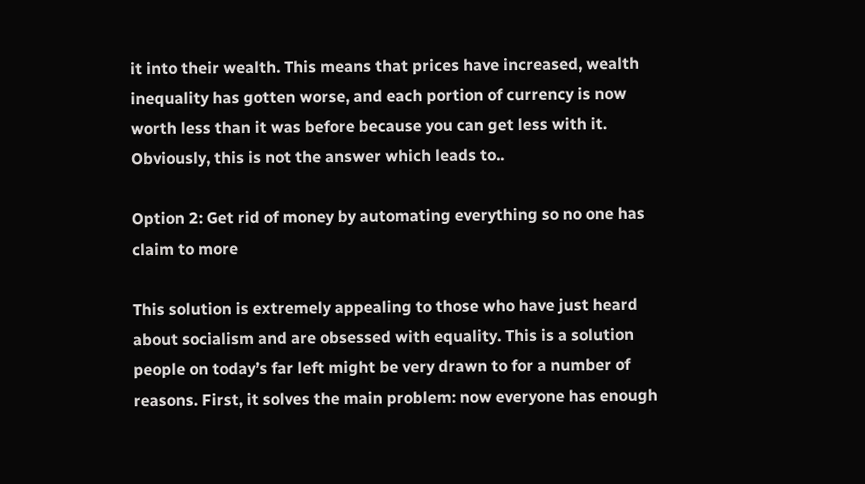it into their wealth. This means that prices have increased, wealth inequality has gotten worse, and each portion of currency is now worth less than it was before because you can get less with it. Obviously, this is not the answer which leads to..

Option 2: Get rid of money by automating everything so no one has claim to more

This solution is extremely appealing to those who have just heard about socialism and are obsessed with equality. This is a solution people on today’s far left might be very drawn to for a number of reasons. First, it solves the main problem: now everyone has enough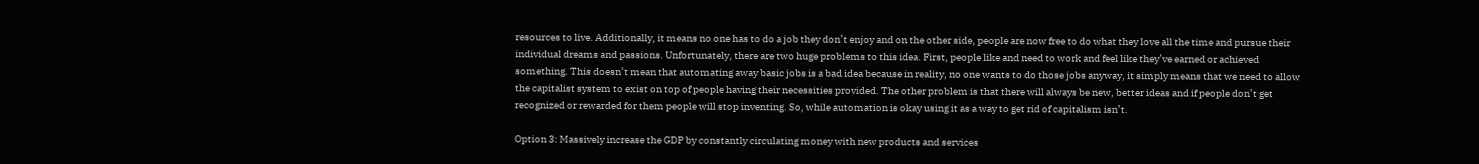resources to live. Additionally, it means no one has to do a job they don’t enjoy and on the other side, people are now free to do what they love all the time and pursue their individual dreams and passions. Unfortunately, there are two huge problems to this idea. First, people like and need to work and feel like they’ve earned or achieved something. This doesn’t mean that automating away basic jobs is a bad idea because in reality, no one wants to do those jobs anyway, it simply means that we need to allow the capitalist system to exist on top of people having their necessities provided. The other problem is that there will always be new, better ideas and if people don’t get recognized or rewarded for them people will stop inventing. So, while automation is okay using it as a way to get rid of capitalism isn’t.

Option 3: Massively increase the GDP by constantly circulating money with new products and services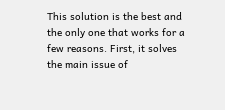This solution is the best and the only one that works for a few reasons. First, it solves the main issue of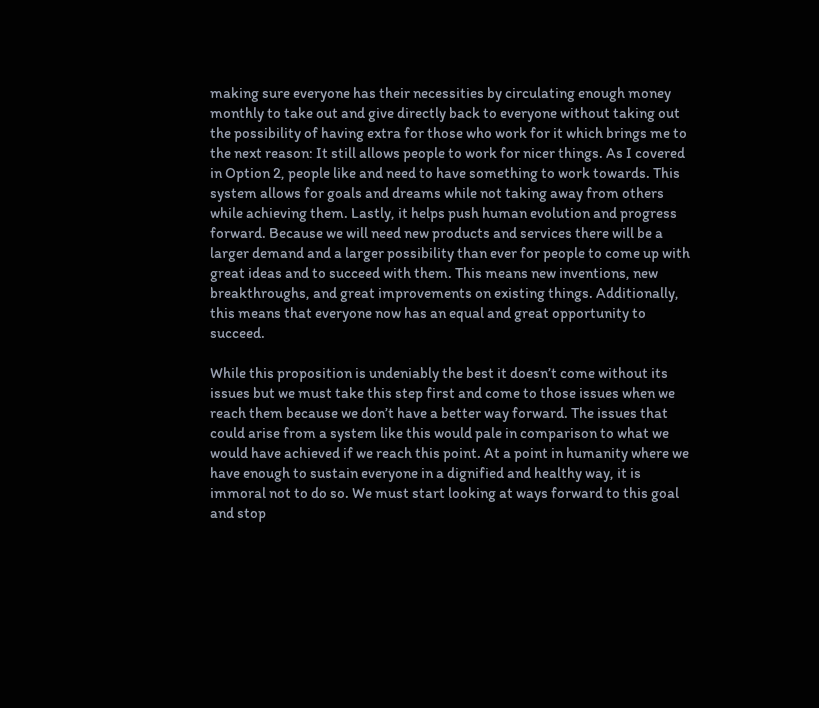making sure everyone has their necessities by circulating enough money monthly to take out and give directly back to everyone without taking out the possibility of having extra for those who work for it which brings me to the next reason: It still allows people to work for nicer things. As I covered in Option 2, people like and need to have something to work towards. This system allows for goals and dreams while not taking away from others while achieving them. Lastly, it helps push human evolution and progress forward. Because we will need new products and services there will be a larger demand and a larger possibility than ever for people to come up with great ideas and to succeed with them. This means new inventions, new breakthroughs, and great improvements on existing things. Additionally, this means that everyone now has an equal and great opportunity to succeed.

While this proposition is undeniably the best it doesn’t come without its issues but we must take this step first and come to those issues when we reach them because we don’t have a better way forward. The issues that could arise from a system like this would pale in comparison to what we would have achieved if we reach this point. At a point in humanity where we have enough to sustain everyone in a dignified and healthy way, it is immoral not to do so. We must start looking at ways forward to this goal and stop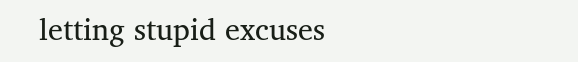letting stupid excuses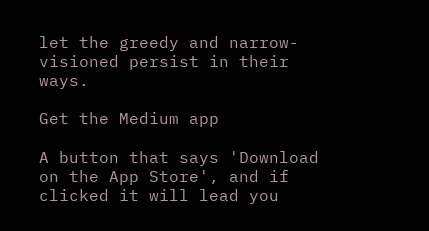let the greedy and narrow-visioned persist in their ways.

Get the Medium app

A button that says 'Download on the App Store', and if clicked it will lead you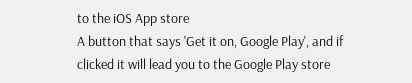to the iOS App store
A button that says 'Get it on, Google Play', and if clicked it will lead you to the Google Play store